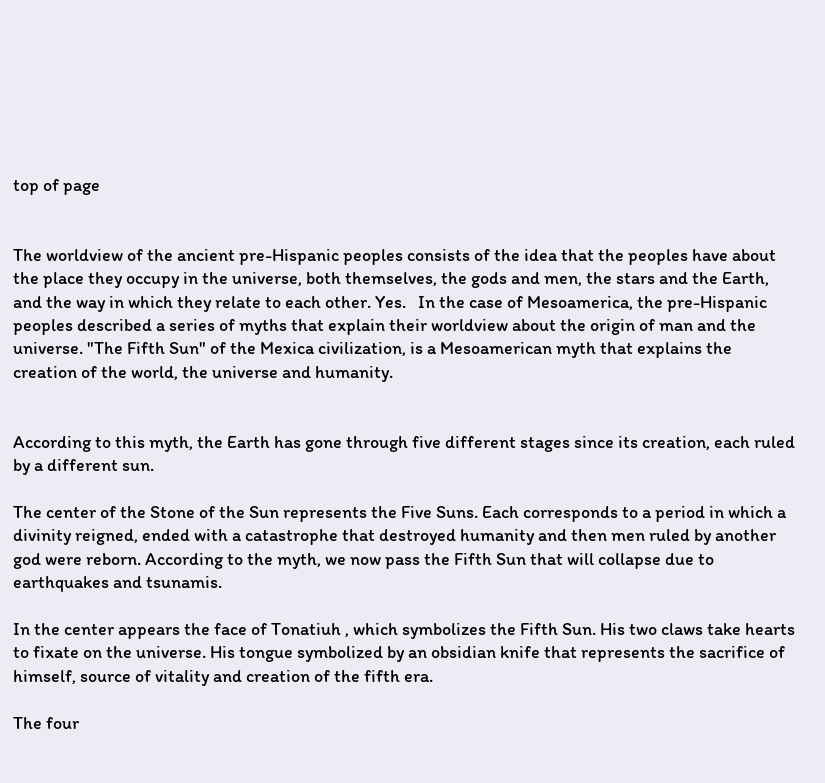top of page


The worldview of the ancient pre-Hispanic peoples consists of the idea that the peoples have about the place they occupy in the universe, both themselves, the gods and men, the stars and the Earth, and the way in which they relate to each other. Yes.   In the case of Mesoamerica, the pre-Hispanic peoples described a series of myths that explain their worldview about the origin of man and the universe. "The Fifth Sun" of the Mexica civilization, is a Mesoamerican myth that explains the creation of the world, the universe and humanity.


According to this myth, the Earth has gone through five different stages since its creation, each ruled by a different sun.

The center of the Stone of the Sun represents the Five Suns. Each corresponds to a period in which a divinity reigned, ended with a catastrophe that destroyed humanity and then men ruled by another god were reborn. According to the myth, we now pass the Fifth Sun that will collapse due to earthquakes and tsunamis.

In the center appears the face of Tonatiuh , which symbolizes the Fifth Sun. His two claws take hearts to fixate on the universe. His tongue symbolized by an obsidian knife that represents the sacrifice of himself, source of vitality and creation of the fifth era.

The four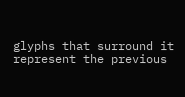glyphs that surround it represent the previous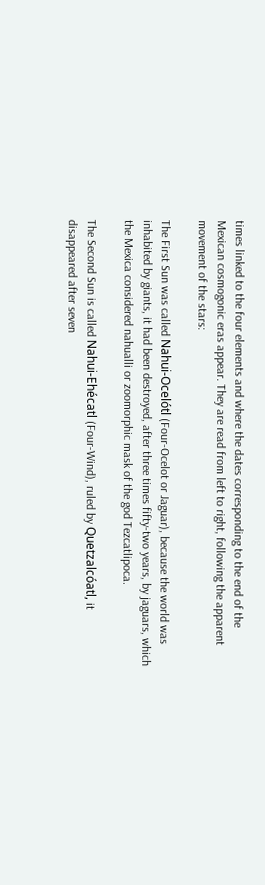times linked to the four elements and where the dates corresponding to the end of the Mexican cosmogonic eras appear. They are read from left to right, following the apparent movement of the stars:

The First Sun was called Nahui-Ocelótl (Four-Ocelot or Jaguar), because the world was inhabited by giants, it had been destroyed, after three times fifty-two years, by jaguars, which the Mexica considered nahualli or zoomorphic mask of the god Tezcatlipoca.

The Second Sun is called Nahui-Ehécatl (Four-Wind), ruled by Quetzalcóatl, it disappeared after seven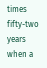times fifty-two years when a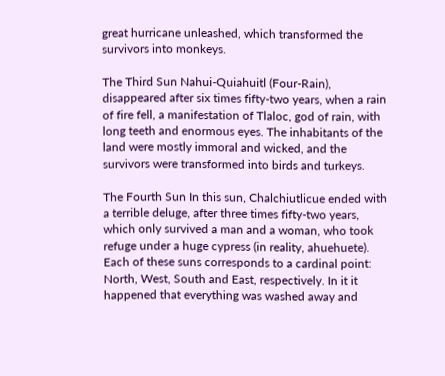great hurricane unleashed, which transformed the survivors into monkeys.

The Third Sun Nahui-Quiahuitl (Four-Rain), disappeared after six times fifty-two years, when a rain of fire fell, a manifestation of Tlaloc, god of rain, with long teeth and enormous eyes. The inhabitants of the land were mostly immoral and wicked, and the survivors were transformed into birds and turkeys.

The Fourth Sun In this sun, Chalchiutlicue ended with a terrible deluge, after three times fifty-two years, which only survived a man and a woman, who took refuge under a huge cypress (in reality, ahuehuete). Each of these suns corresponds to a cardinal point: North, West, South and East, respectively. In it it happened that everything was washed away and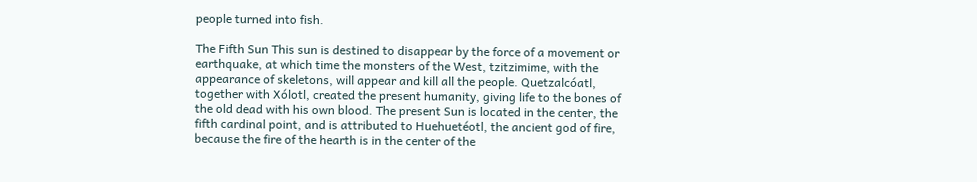people turned into fish.

The Fifth Sun This sun is destined to disappear by the force of a movement or earthquake, at which time the monsters of the West, tzitzimime, with the appearance of skeletons, will appear and kill all the people. Quetzalcóatl, together with Xólotl, created the present humanity, giving life to the bones of the old dead with his own blood. The present Sun is located in the center, the fifth cardinal point, and is attributed to Huehuetéotl, the ancient god of fire, because the fire of the hearth is in the center of the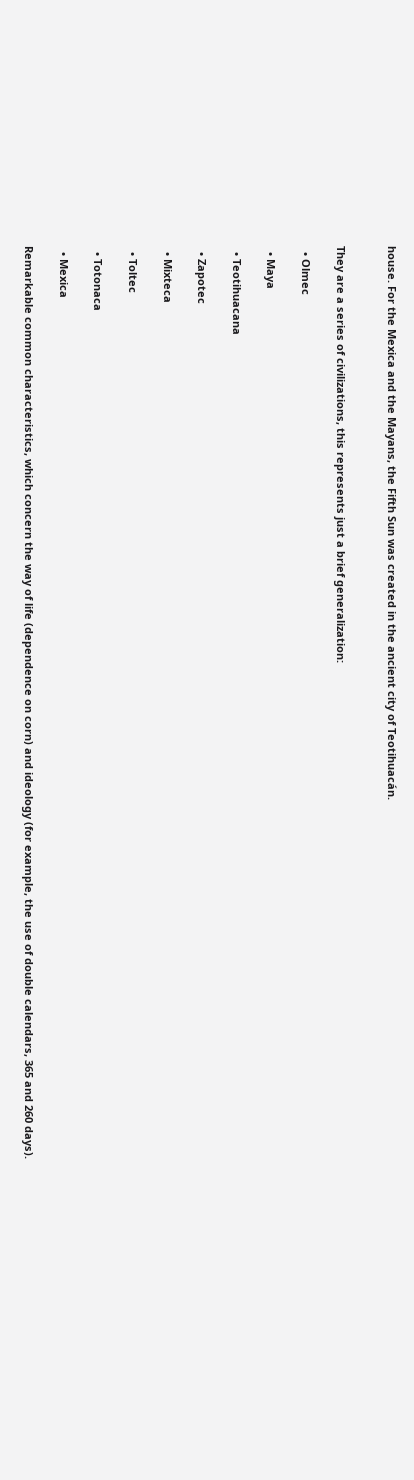house. For the Mexica and the Mayans, the Fifth Sun was created in the ancient city of Teotihuacán.


They are a series of civilizations, this represents just a brief generalization:

  • Olmec

  • Maya

  • Teotihuacana

  • Zapotec

  • Mixteca

  • Toltec

  • Totonaca

  • Mexica

Remarkable common characteristics, which concern the way of life (dependence on corn) and ideology (for example, the use of double calendars, 365 and 260 days).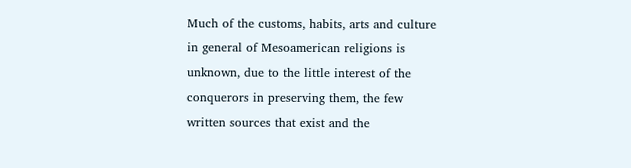Much of the customs, habits, arts and culture in general of Mesoamerican religions is unknown, due to the little interest of the conquerors in preserving them, the few written sources that exist and the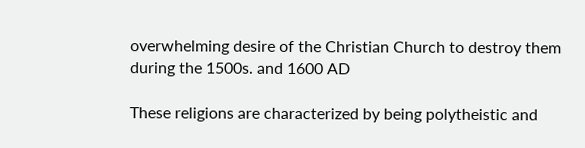overwhelming desire of the Christian Church to destroy them during the 1500s. and 1600 AD

These religions are characterized by being polytheistic and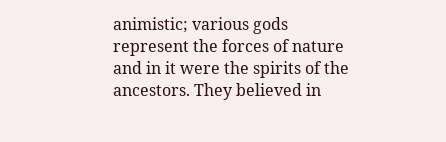animistic; various gods represent the forces of nature and in it were the spirits of the ancestors. They believed in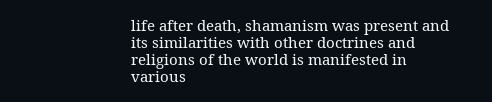life after death, shamanism was present and its similarities with other doctrines and religions of the world is manifested in various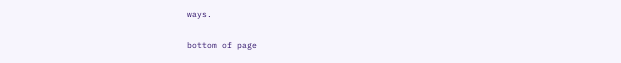ways.

bottom of page